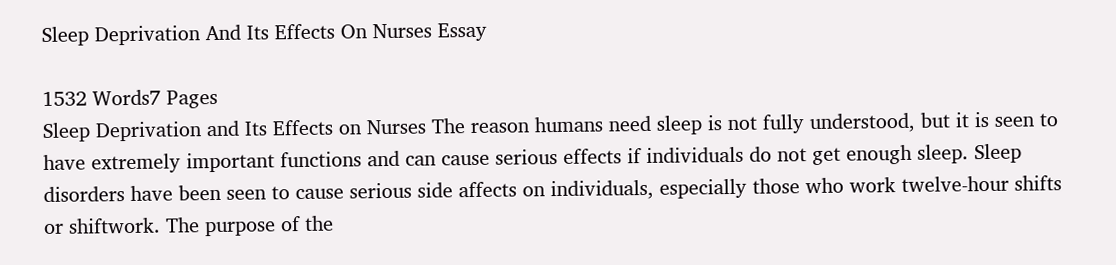Sleep Deprivation And Its Effects On Nurses Essay

1532 Words7 Pages
Sleep Deprivation and Its Effects on Nurses The reason humans need sleep is not fully understood, but it is seen to have extremely important functions and can cause serious effects if individuals do not get enough sleep. Sleep disorders have been seen to cause serious side affects on individuals, especially those who work twelve-hour shifts or shiftwork. The purpose of the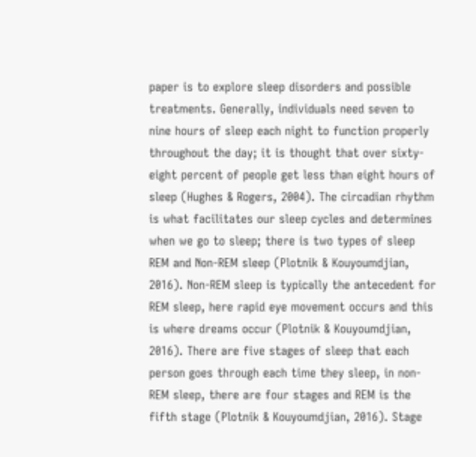paper is to explore sleep disorders and possible treatments. Generally, individuals need seven to nine hours of sleep each night to function properly throughout the day; it is thought that over sixty-eight percent of people get less than eight hours of sleep (Hughes & Rogers, 2004). The circadian rhythm is what facilitates our sleep cycles and determines when we go to sleep; there is two types of sleep REM and Non-REM sleep (Plotnik & Kouyoumdjian, 2016). Non-REM sleep is typically the antecedent for REM sleep, here rapid eye movement occurs and this is where dreams occur (Plotnik & Kouyoumdjian, 2016). There are five stages of sleep that each person goes through each time they sleep, in non-REM sleep, there are four stages and REM is the fifth stage (Plotnik & Kouyoumdjian, 2016). Stage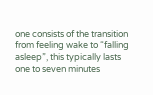one consists of the transition from feeling wake to “falling asleep”, this typically lasts one to seven minutes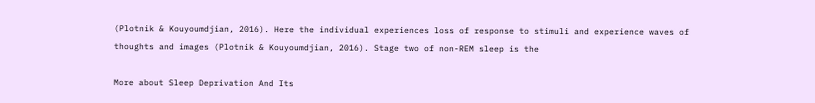(Plotnik & Kouyoumdjian, 2016). Here the individual experiences loss of response to stimuli and experience waves of thoughts and images (Plotnik & Kouyoumdjian, 2016). Stage two of non-REM sleep is the

More about Sleep Deprivation And Its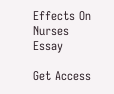Effects On Nurses Essay

Get Access